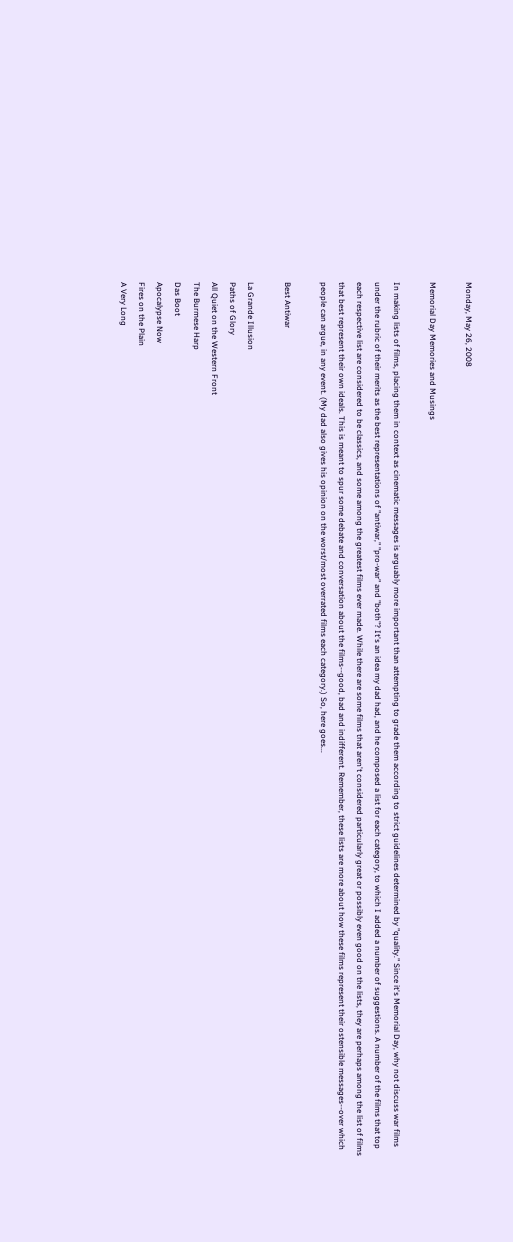Monday, May 26, 2008

Memorial Day Memories and Musings

In making lists of films, placing them in context as cinematic messages is arguably more important than attempting to grade them according to strict guidelines determined by "quality." Since it's Memorial Day, why not discuss war films under the rubric of their merits as the best representations of "antiwar," "pro-war" and "both"? It's an idea my dad had, and he composed a list for each category, to which I added a number of suggestions. A number of the films that top each respective list are considered to be classics, and some among the greatest films ever made. While there are some films that aren't considered particularly great or possibly even good on the lists, they are perhaps among the list of films that best represent their own ideals. This is meant to spur some debate and conversation about the films--good, bad and indifferent. Remember, these lists are more about how these films represent their ostensible messages--over which people can argue, in any event. (My dad also gives his opinion on the worst/most overrated films each category.) So, here goes...

Best Antiwar

La Grande Illusion
Paths of Glory
All Quiet on the Western Front
The Burmese Harp
Das Boot
Apocalypse Now
Fires on the Plain
A Very Long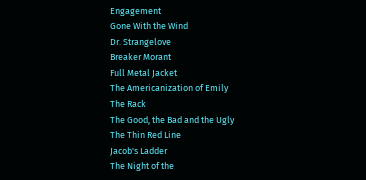Engagement
Gone With the Wind
Dr. Strangelove
Breaker Morant
Full Metal Jacket
The Americanization of Emily
The Rack
The Good, the Bad and the Ugly
The Thin Red Line
Jacob's Ladder
The Night of the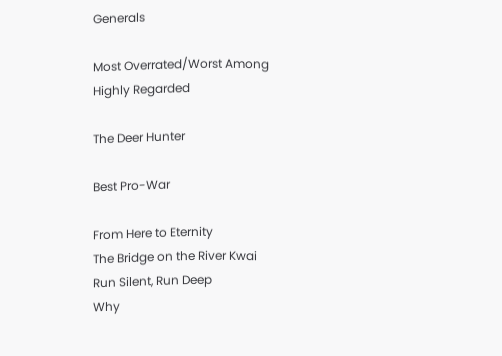Generals

Most Overrated/Worst Among Highly Regarded

The Deer Hunter

Best Pro-War

From Here to Eternity
The Bridge on the River Kwai
Run Silent, Run Deep
Why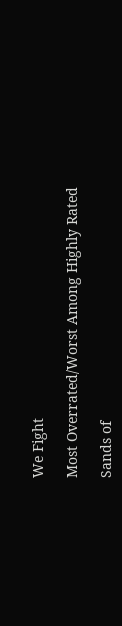We Fight

Most Overrated/Worst Among Highly Rated

Sands of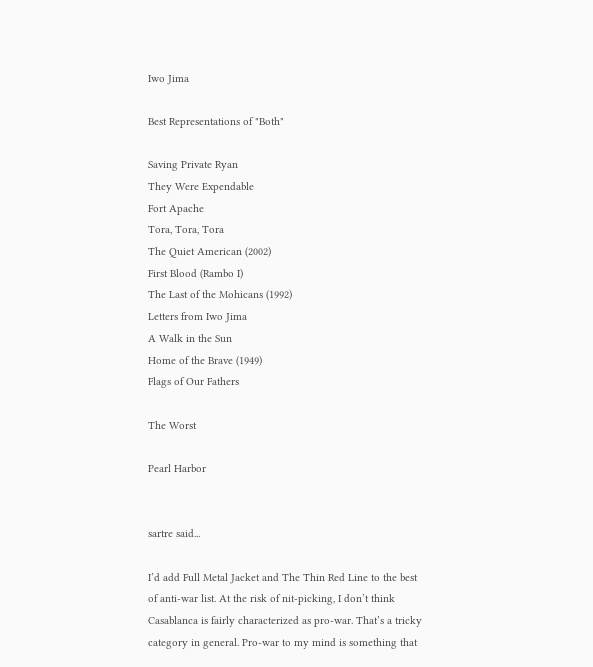Iwo Jima

Best Representations of "Both"

Saving Private Ryan
They Were Expendable
Fort Apache
Tora, Tora, Tora
The Quiet American (2002)
First Blood (Rambo I)
The Last of the Mohicans (1992)
Letters from Iwo Jima
A Walk in the Sun
Home of the Brave (1949)
Flags of Our Fathers

The Worst

Pearl Harbor


sartre said...

I’d add Full Metal Jacket and The Thin Red Line to the best of anti-war list. At the risk of nit-picking, I don’t think Casablanca is fairly characterized as pro-war. That’s a tricky category in general. Pro-war to my mind is something that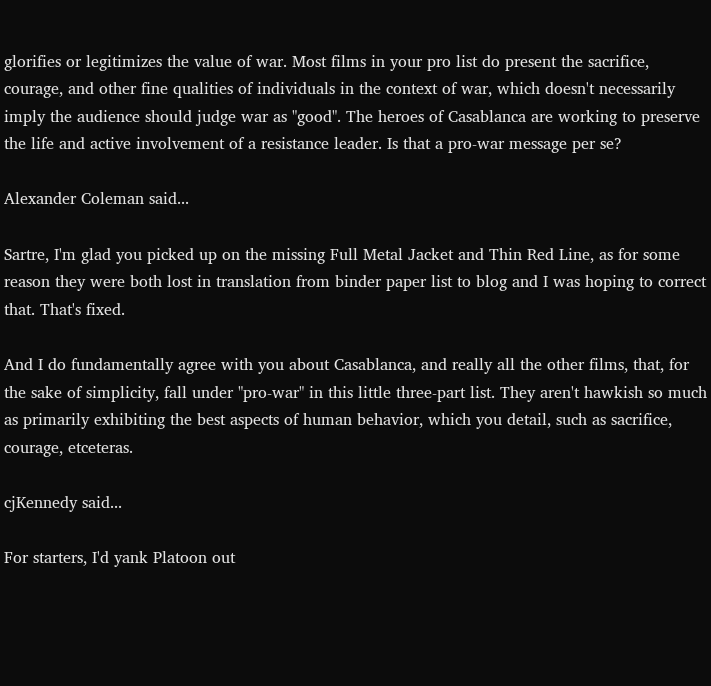glorifies or legitimizes the value of war. Most films in your pro list do present the sacrifice, courage, and other fine qualities of individuals in the context of war, which doesn't necessarily imply the audience should judge war as "good". The heroes of Casablanca are working to preserve the life and active involvement of a resistance leader. Is that a pro-war message per se?

Alexander Coleman said...

Sartre, I'm glad you picked up on the missing Full Metal Jacket and Thin Red Line, as for some reason they were both lost in translation from binder paper list to blog and I was hoping to correct that. That's fixed.

And I do fundamentally agree with you about Casablanca, and really all the other films, that, for the sake of simplicity, fall under "pro-war" in this little three-part list. They aren't hawkish so much as primarily exhibiting the best aspects of human behavior, which you detail, such as sacrifice, courage, etceteras.

cjKennedy said...

For starters, I'd yank Platoon out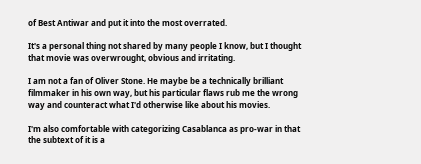of Best Antiwar and put it into the most overrated.

It's a personal thing not shared by many people I know, but I thought that movie was overwrought, obvious and irritating.

I am not a fan of Oliver Stone. He maybe be a technically brilliant filmmaker in his own way, but his particular flaws rub me the wrong way and counteract what I'd otherwise like about his movies.

I'm also comfortable with categorizing Casablanca as pro-war in that the subtext of it is a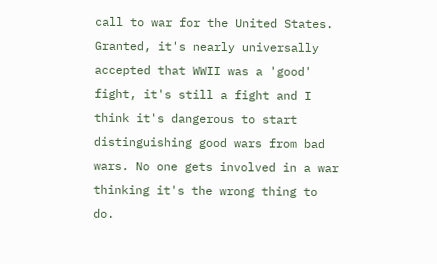call to war for the United States. Granted, it's nearly universally accepted that WWII was a 'good' fight, it's still a fight and I think it's dangerous to start distinguishing good wars from bad wars. No one gets involved in a war thinking it's the wrong thing to do.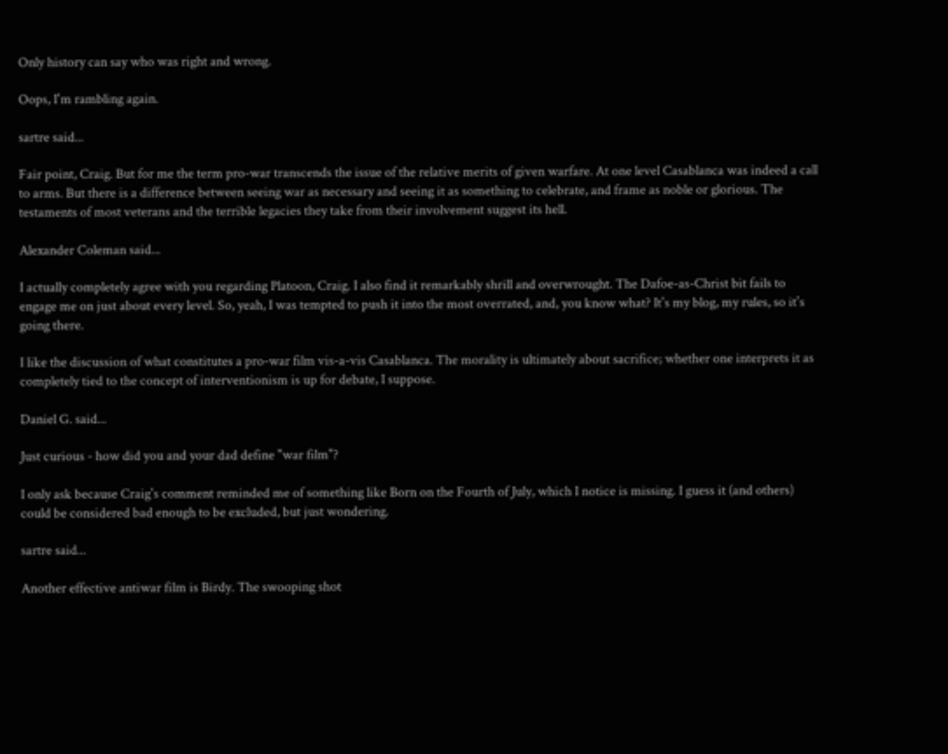Only history can say who was right and wrong.

Oops, I'm rambling again.

sartre said...

Fair point, Craig. But for me the term pro-war transcends the issue of the relative merits of given warfare. At one level Casablanca was indeed a call to arms. But there is a difference between seeing war as necessary and seeing it as something to celebrate, and frame as noble or glorious. The testaments of most veterans and the terrible legacies they take from their involvement suggest its hell.

Alexander Coleman said...

I actually completely agree with you regarding Platoon, Craig. I also find it remarkably shrill and overwrought. The Dafoe-as-Christ bit fails to engage me on just about every level. So, yeah, I was tempted to push it into the most overrated, and, you know what? It's my blog, my rules, so it's going there.

I like the discussion of what constitutes a pro-war film vis-a-vis Casablanca. The morality is ultimately about sacrifice; whether one interprets it as completely tied to the concept of interventionism is up for debate, I suppose.

Daniel G. said...

Just curious - how did you and your dad define "war film"?

I only ask because Craig's comment reminded me of something like Born on the Fourth of July, which I notice is missing. I guess it (and others) could be considered bad enough to be excluded, but just wondering.

sartre said...

Another effective antiwar film is Birdy. The swooping shot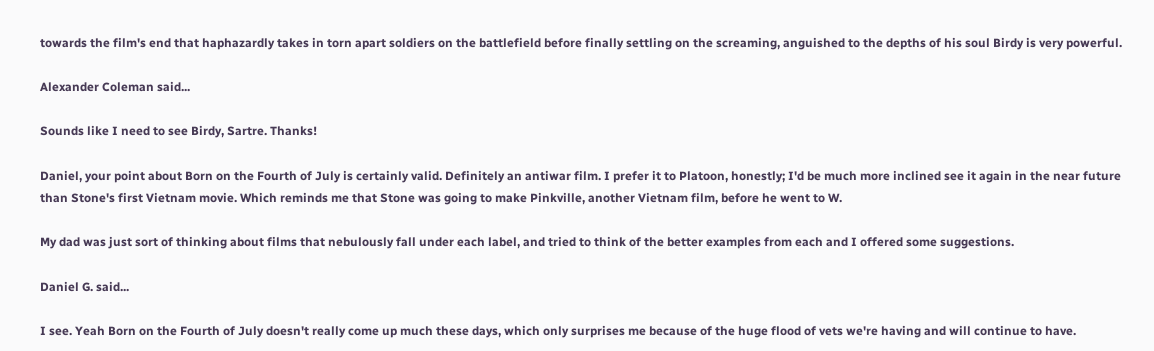towards the film's end that haphazardly takes in torn apart soldiers on the battlefield before finally settling on the screaming, anguished to the depths of his soul Birdy is very powerful.

Alexander Coleman said...

Sounds like I need to see Birdy, Sartre. Thanks!

Daniel, your point about Born on the Fourth of July is certainly valid. Definitely an antiwar film. I prefer it to Platoon, honestly; I'd be much more inclined see it again in the near future than Stone's first Vietnam movie. Which reminds me that Stone was going to make Pinkville, another Vietnam film, before he went to W.

My dad was just sort of thinking about films that nebulously fall under each label, and tried to think of the better examples from each and I offered some suggestions.

Daniel G. said...

I see. Yeah Born on the Fourth of July doesn't really come up much these days, which only surprises me because of the huge flood of vets we're having and will continue to have.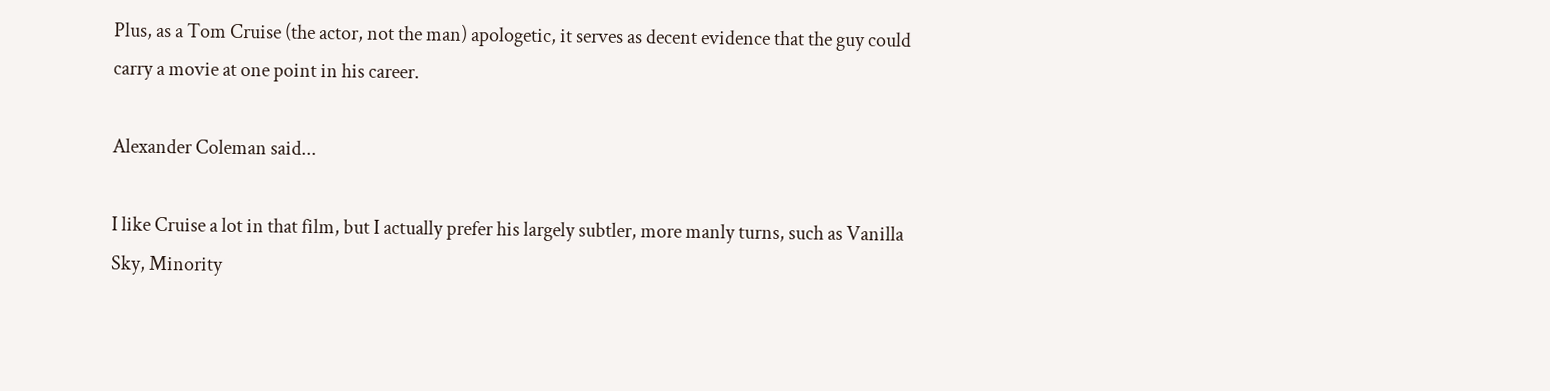Plus, as a Tom Cruise (the actor, not the man) apologetic, it serves as decent evidence that the guy could carry a movie at one point in his career.

Alexander Coleman said...

I like Cruise a lot in that film, but I actually prefer his largely subtler, more manly turns, such as Vanilla Sky, Minority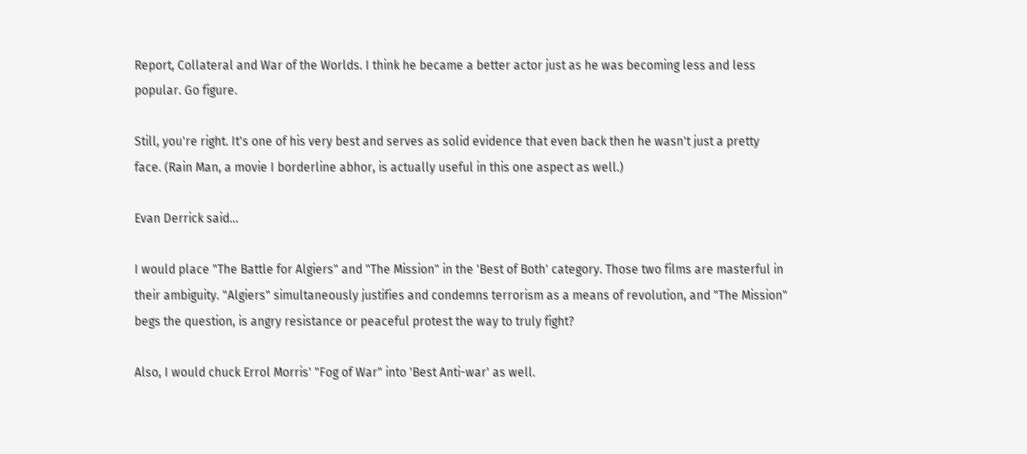Report, Collateral and War of the Worlds. I think he became a better actor just as he was becoming less and less popular. Go figure.

Still, you're right. It's one of his very best and serves as solid evidence that even back then he wasn't just a pretty face. (Rain Man, a movie I borderline abhor, is actually useful in this one aspect as well.)

Evan Derrick said...

I would place "The Battle for Algiers" and "The Mission" in the 'Best of Both' category. Those two films are masterful in their ambiguity. "Algiers" simultaneously justifies and condemns terrorism as a means of revolution, and "The Mission" begs the question, is angry resistance or peaceful protest the way to truly fight?

Also, I would chuck Errol Morris' "Fog of War" into 'Best Anti-war' as well.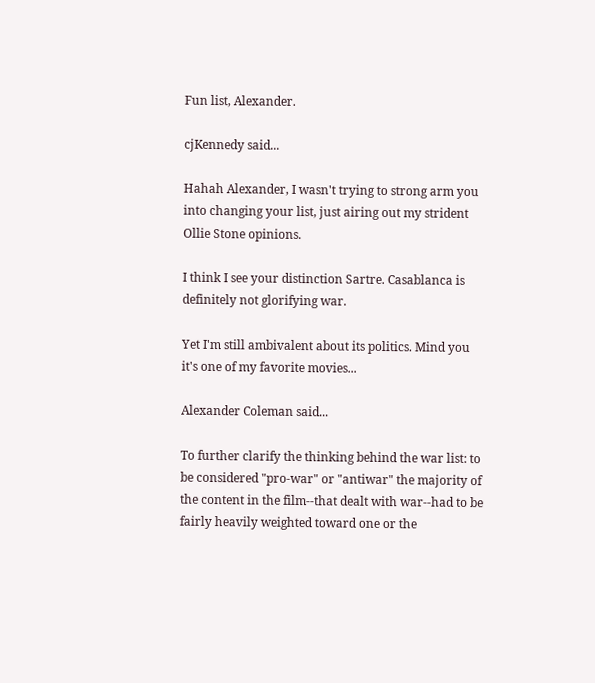Fun list, Alexander.

cjKennedy said...

Hahah Alexander, I wasn't trying to strong arm you into changing your list, just airing out my strident Ollie Stone opinions.

I think I see your distinction Sartre. Casablanca is definitely not glorifying war.

Yet I'm still ambivalent about its politics. Mind you it's one of my favorite movies...

Alexander Coleman said...

To further clarify the thinking behind the war list: to be considered "pro-war" or "antiwar" the majority of the content in the film--that dealt with war--had to be fairly heavily weighted toward one or the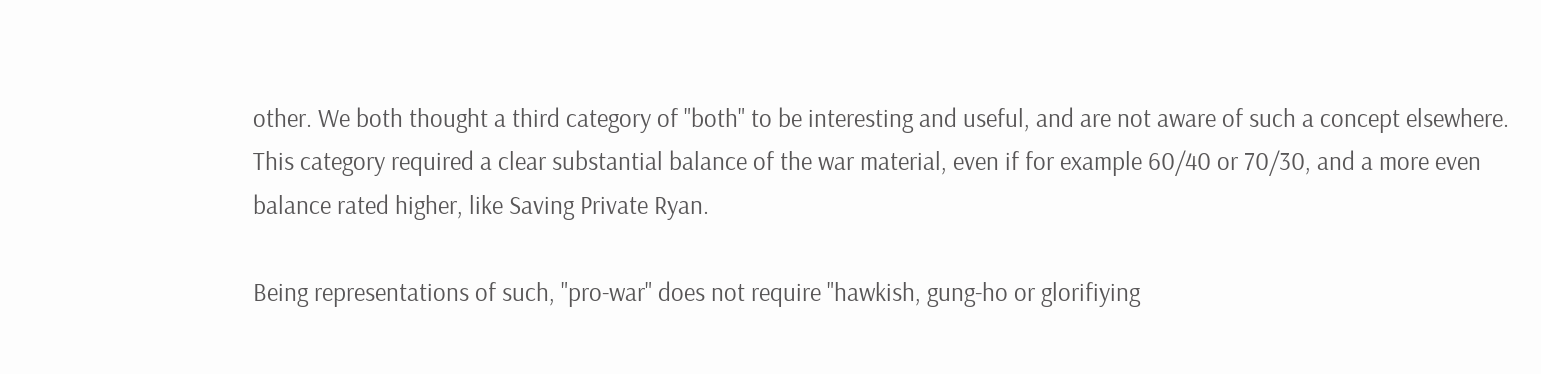other. We both thought a third category of "both" to be interesting and useful, and are not aware of such a concept elsewhere. This category required a clear substantial balance of the war material, even if for example 60/40 or 70/30, and a more even balance rated higher, like Saving Private Ryan.

Being representations of such, "pro-war" does not require "hawkish, gung-ho or glorifiying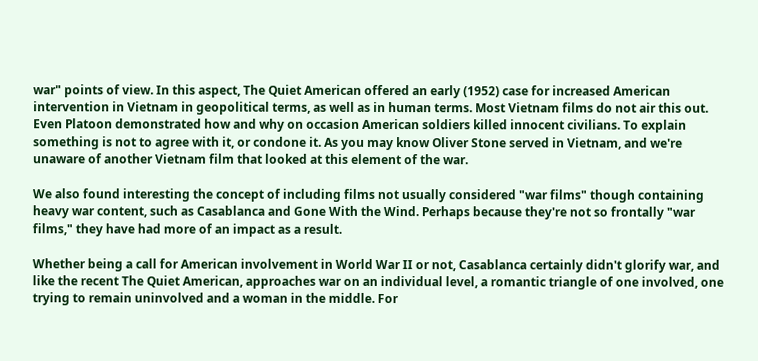war" points of view. In this aspect, The Quiet American offered an early (1952) case for increased American intervention in Vietnam in geopolitical terms, as well as in human terms. Most Vietnam films do not air this out. Even Platoon demonstrated how and why on occasion American soldiers killed innocent civilians. To explain something is not to agree with it, or condone it. As you may know Oliver Stone served in Vietnam, and we're unaware of another Vietnam film that looked at this element of the war.

We also found interesting the concept of including films not usually considered "war films" though containing heavy war content, such as Casablanca and Gone With the Wind. Perhaps because they're not so frontally "war films," they have had more of an impact as a result.

Whether being a call for American involvement in World War II or not, Casablanca certainly didn't glorify war, and like the recent The Quiet American, approaches war on an individual level, a romantic triangle of one involved, one trying to remain uninvolved and a woman in the middle. For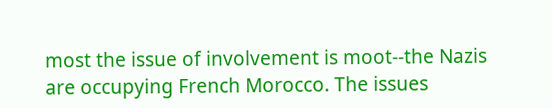most the issue of involvement is moot--the Nazis are occupying French Morocco. The issues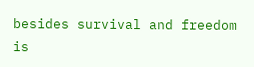besides survival and freedom is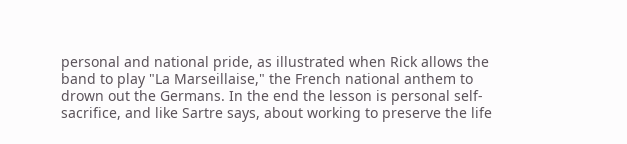personal and national pride, as illustrated when Rick allows the band to play "La Marseillaise," the French national anthem to drown out the Germans. In the end the lesson is personal self-sacrifice, and like Sartre says, about working to preserve the life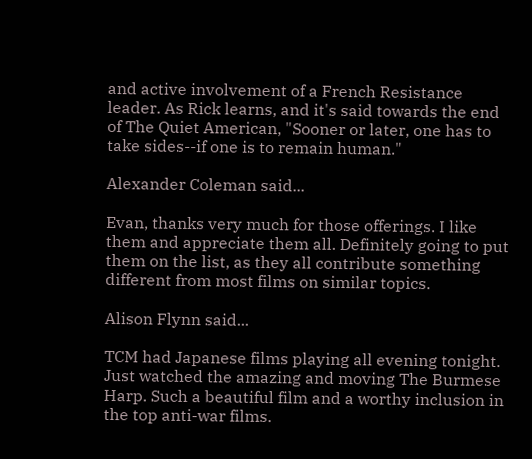and active involvement of a French Resistance leader. As Rick learns, and it's said towards the end of The Quiet American, "Sooner or later, one has to take sides--if one is to remain human."

Alexander Coleman said...

Evan, thanks very much for those offerings. I like them and appreciate them all. Definitely going to put them on the list, as they all contribute something different from most films on similar topics.

Alison Flynn said...

TCM had Japanese films playing all evening tonight. Just watched the amazing and moving The Burmese Harp. Such a beautiful film and a worthy inclusion in the top anti-war films.